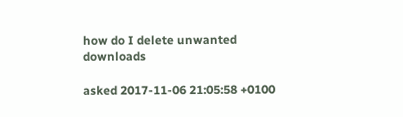how do I delete unwanted downloads

asked 2017-11-06 21:05:58 +0100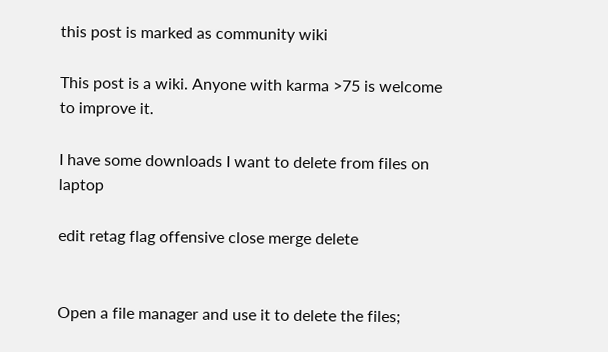this post is marked as community wiki

This post is a wiki. Anyone with karma >75 is welcome to improve it.

I have some downloads I want to delete from files on laptop

edit retag flag offensive close merge delete


Open a file manager and use it to delete the files;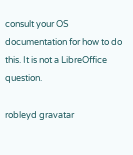consult your OS documentation for how to do this. It is not a LibreOffice question.

robleyd gravatar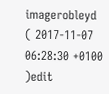imagerobleyd ( 2017-11-07 06:28:30 +0100 )edit